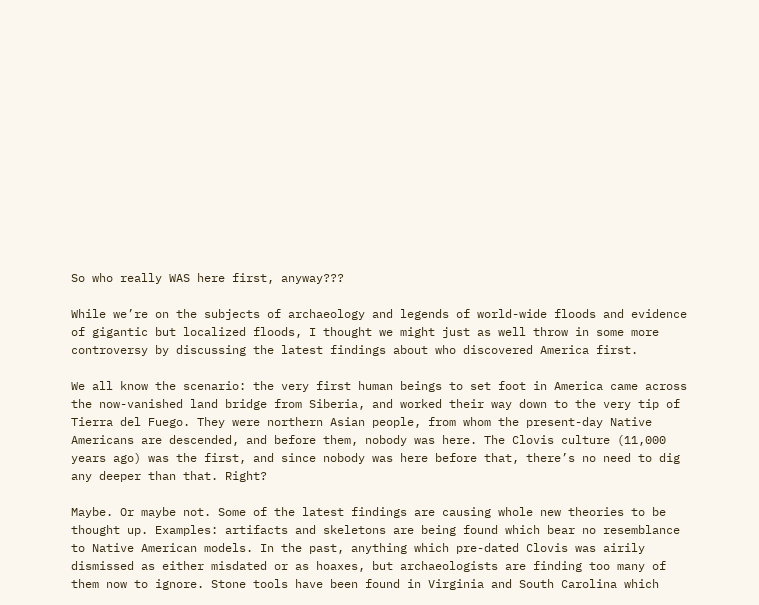So who really WAS here first, anyway???

While we’re on the subjects of archaeology and legends of world-wide floods and evidence of gigantic but localized floods, I thought we might just as well throw in some more controversy by discussing the latest findings about who discovered America first.

We all know the scenario: the very first human beings to set foot in America came across the now-vanished land bridge from Siberia, and worked their way down to the very tip of Tierra del Fuego. They were northern Asian people, from whom the present-day Native Americans are descended, and before them, nobody was here. The Clovis culture (11,000 years ago) was the first, and since nobody was here before that, there’s no need to dig any deeper than that. Right?

Maybe. Or maybe not. Some of the latest findings are causing whole new theories to be thought up. Examples: artifacts and skeletons are being found which bear no resemblance to Native American models. In the past, anything which pre-dated Clovis was airily dismissed as either misdated or as hoaxes, but archaeologists are finding too many of them now to ignore. Stone tools have been found in Virginia and South Carolina which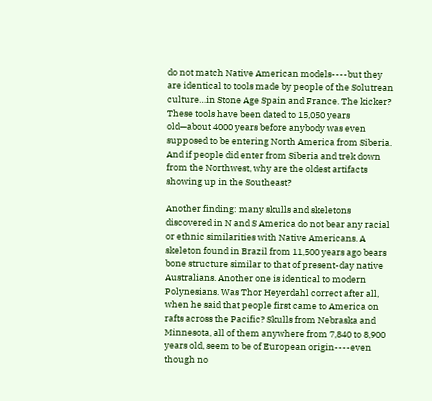do not match Native American models----but they are identical to tools made by people of the Solutrean culture…in Stone Age Spain and France. The kicker? These tools have been dated to 15,050 years old—about 4000 years before anybody was even supposed to be entering North America from Siberia. And if people did enter from Siberia and trek down from the Northwest, why are the oldest artifacts showing up in the Southeast?

Another finding: many skulls and skeletons discovered in N and S America do not bear any racial or ethnic similarities with Native Americans. A skeleton found in Brazil from 11,500 years ago bears bone structure similar to that of present-day native Australians. Another one is identical to modern Polynesians. Was Thor Heyerdahl correct after all, when he said that people first came to America on rafts across the Pacific? Skulls from Nebraska and Minnesota, all of them anywhere from 7,840 to 8,900 years old, seem to be of European origin----even though no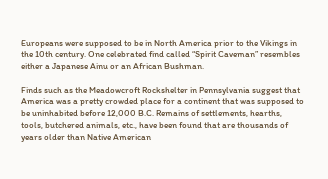Europeans were supposed to be in North America prior to the Vikings in the 10th century. One celebrated find called “Spirit Caveman” resembles either a Japanese Ainu or an African Bushman.

Finds such as the Meadowcroft Rockshelter in Pennsylvania suggest that America was a pretty crowded place for a continent that was supposed to be uninhabited before 12,000 B.C. Remains of settlements, hearths, tools, butchered animals, etc., have been found that are thousands of years older than Native American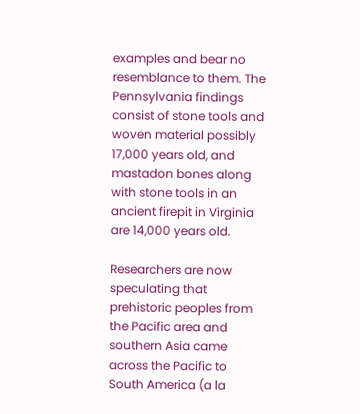examples and bear no resemblance to them. The Pennsylvania findings consist of stone tools and woven material possibly 17,000 years old, and mastadon bones along with stone tools in an ancient firepit in Virginia are 14,000 years old.

Researchers are now speculating that prehistoric peoples from the Pacific area and southern Asia came across the Pacific to South America (a la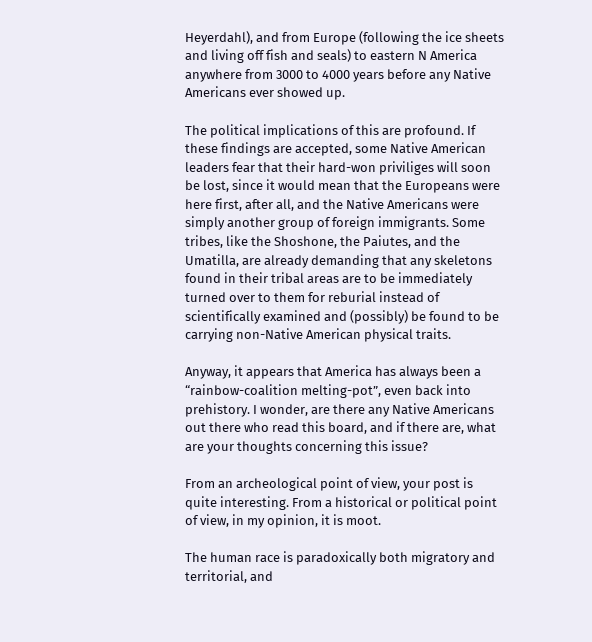Heyerdahl), and from Europe (following the ice sheets and living off fish and seals) to eastern N America anywhere from 3000 to 4000 years before any Native Americans ever showed up.

The political implications of this are profound. If these findings are accepted, some Native American leaders fear that their hard-won priviliges will soon be lost, since it would mean that the Europeans were here first, after all, and the Native Americans were simply another group of foreign immigrants. Some tribes, like the Shoshone, the Paiutes, and the Umatilla, are already demanding that any skeletons found in their tribal areas are to be immediately turned over to them for reburial instead of scientifically examined and (possibly) be found to be carrying non-Native American physical traits.

Anyway, it appears that America has always been a “rainbow-coalition melting-pot”, even back into prehistory. I wonder, are there any Native Americans out there who read this board, and if there are, what are your thoughts concerning this issue?

From an archeological point of view, your post is quite interesting. From a historical or political point of view, in my opinion, it is moot.

The human race is paradoxically both migratory and territorial, and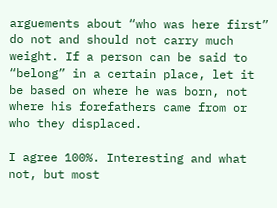arguements about “who was here first” do not and should not carry much weight. If a person can be said to “belong” in a certain place, let it be based on where he was born, not where his forefathers came from or who they displaced.

I agree 100%. Interesting and what not, but most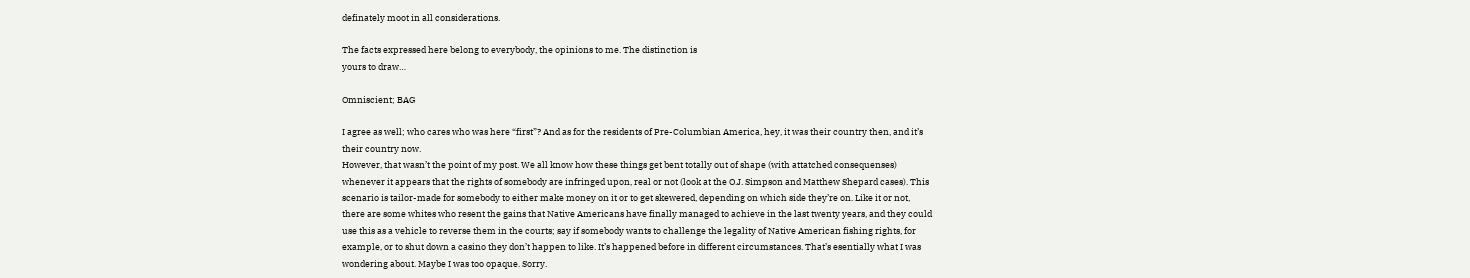definately moot in all considerations.

The facts expressed here belong to everybody, the opinions to me. The distinction is
yours to draw…

Omniscient; BAG

I agree as well; who cares who was here “first”? And as for the residents of Pre-Columbian America, hey, it was their country then, and it’s their country now.
However, that wasn’t the point of my post. We all know how these things get bent totally out of shape (with attatched consequenses) whenever it appears that the rights of somebody are infringed upon, real or not (look at the O.J. Simpson and Matthew Shepard cases). This scenario is tailor-made for somebody to either make money on it or to get skewered, depending on which side they’re on. Like it or not, there are some whites who resent the gains that Native Americans have finally managed to achieve in the last twenty years, and they could use this as a vehicle to reverse them in the courts; say if somebody wants to challenge the legality of Native American fishing rights, for example, or to shut down a casino they don’t happen to like. It’s happened before in different circumstances. That’s esentially what I was wondering about. Maybe I was too opaque. Sorry.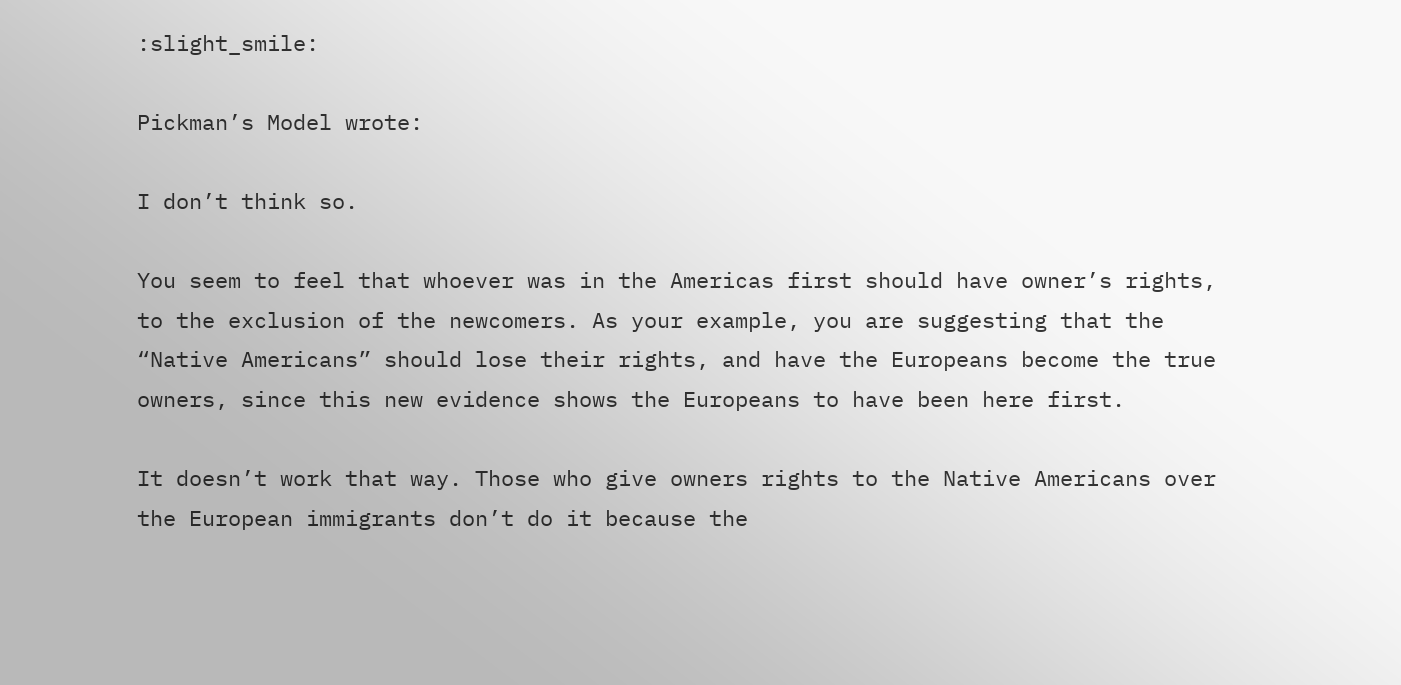:slight_smile:

Pickman’s Model wrote:

I don’t think so.

You seem to feel that whoever was in the Americas first should have owner’s rights, to the exclusion of the newcomers. As your example, you are suggesting that the “Native Americans” should lose their rights, and have the Europeans become the true owners, since this new evidence shows the Europeans to have been here first.

It doesn’t work that way. Those who give owners rights to the Native Americans over the European immigrants don’t do it because the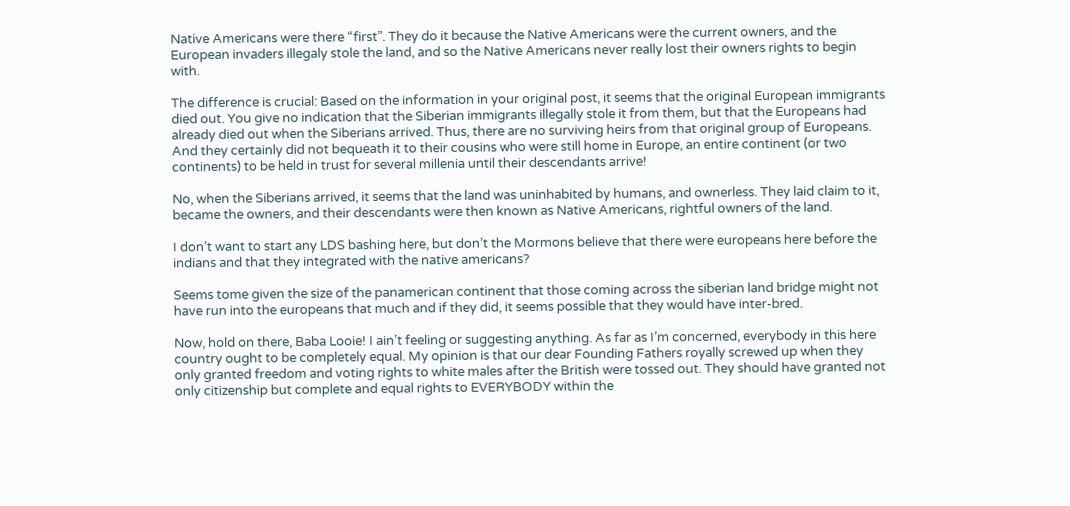Native Americans were there “first”. They do it because the Native Americans were the current owners, and the European invaders illegaly stole the land, and so the Native Americans never really lost their owners rights to begin with.

The difference is crucial: Based on the information in your original post, it seems that the original European immigrants died out. You give no indication that the Siberian immigrants illegally stole it from them, but that the Europeans had already died out when the Siberians arrived. Thus, there are no surviving heirs from that original group of Europeans. And they certainly did not bequeath it to their cousins who were still home in Europe, an entire continent (or two continents) to be held in trust for several millenia until their descendants arrive!

No, when the Siberians arrived, it seems that the land was uninhabited by humans, and ownerless. They laid claim to it, became the owners, and their descendants were then known as Native Americans, rightful owners of the land.

I don’t want to start any LDS bashing here, but don’t the Mormons believe that there were europeans here before the indians and that they integrated with the native americans?

Seems tome given the size of the panamerican continent that those coming across the siberian land bridge might not have run into the europeans that much and if they did, it seems possible that they would have inter-bred.

Now, hold on there, Baba Looie! I ain’t feeling or suggesting anything. As far as I’m concerned, everybody in this here country ought to be completely equal. My opinion is that our dear Founding Fathers royally screwed up when they only granted freedom and voting rights to white males after the British were tossed out. They should have granted not only citizenship but complete and equal rights to EVERYBODY within the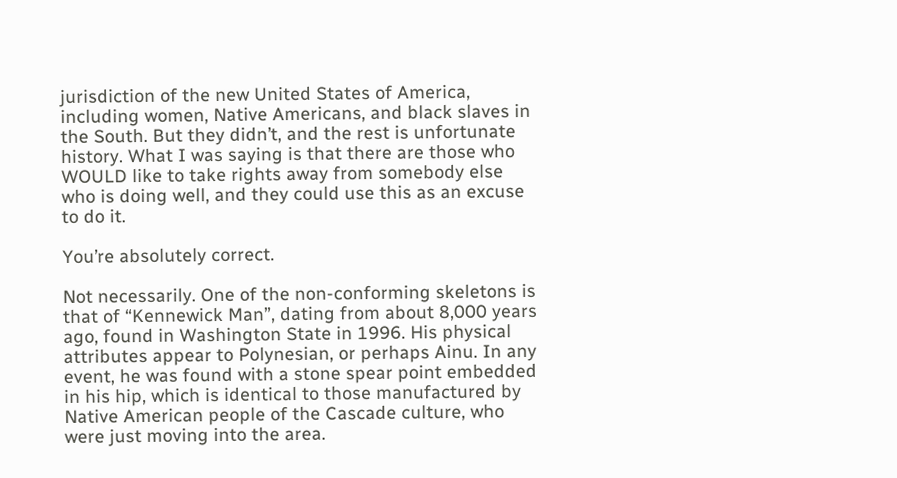jurisdiction of the new United States of America, including women, Native Americans, and black slaves in the South. But they didn’t, and the rest is unfortunate history. What I was saying is that there are those who WOULD like to take rights away from somebody else who is doing well, and they could use this as an excuse to do it.

You’re absolutely correct.

Not necessarily. One of the non-conforming skeletons is that of “Kennewick Man”, dating from about 8,000 years ago, found in Washington State in 1996. His physical attributes appear to Polynesian, or perhaps Ainu. In any event, he was found with a stone spear point embedded in his hip, which is identical to those manufactured by Native American people of the Cascade culture, who were just moving into the area.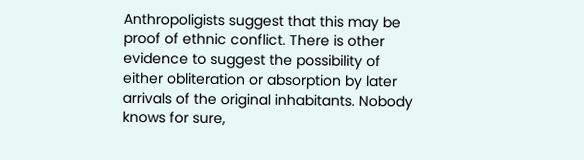Anthropoligists suggest that this may be proof of ethnic conflict. There is other evidence to suggest the possibility of either obliteration or absorption by later arrivals of the original inhabitants. Nobody knows for sure,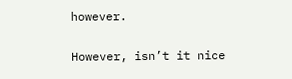however.

However, isn’t it nice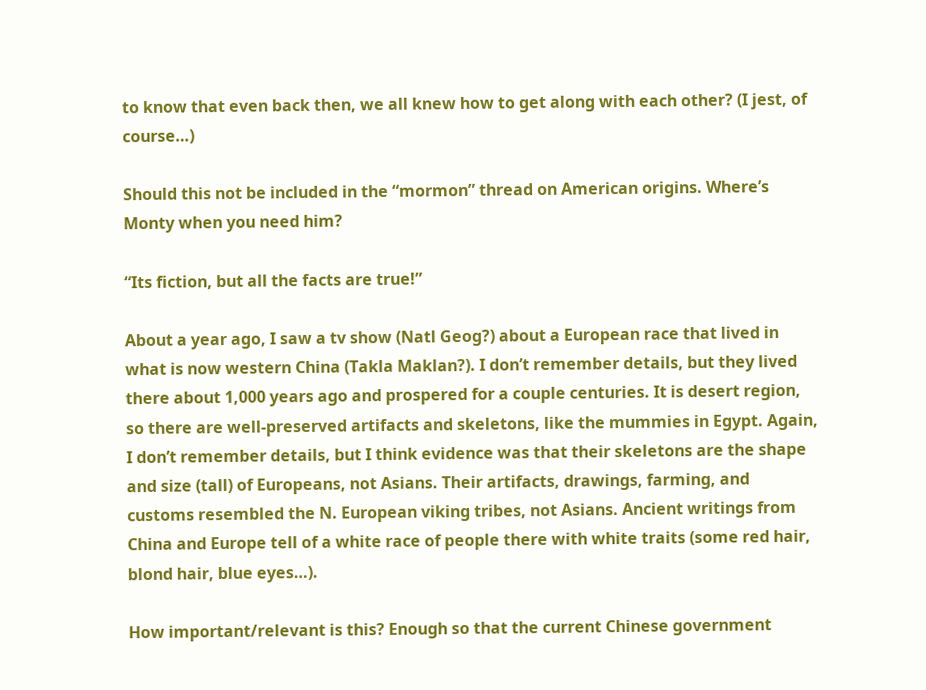to know that even back then, we all knew how to get along with each other? (I jest, of course…)

Should this not be included in the “mormon” thread on American origins. Where’s Monty when you need him?

“Its fiction, but all the facts are true!”

About a year ago, I saw a tv show (Natl Geog?) about a European race that lived in what is now western China (Takla Maklan?). I don’t remember details, but they lived there about 1,000 years ago and prospered for a couple centuries. It is desert region, so there are well-preserved artifacts and skeletons, like the mummies in Egypt. Again, I don’t remember details, but I think evidence was that their skeletons are the shape and size (tall) of Europeans, not Asians. Their artifacts, drawings, farming, and customs resembled the N. European viking tribes, not Asians. Ancient writings from China and Europe tell of a white race of people there with white traits (some red hair, blond hair, blue eyes…).

How important/relevant is this? Enough so that the current Chinese government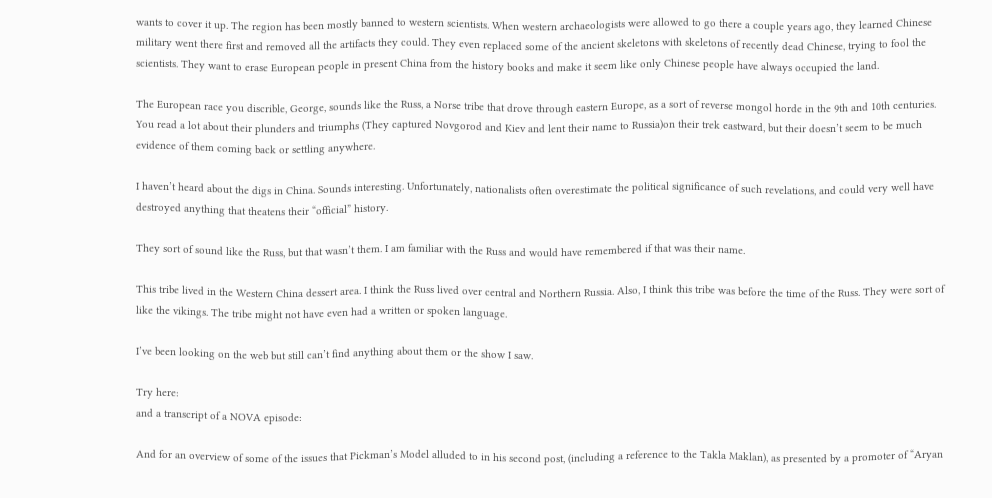wants to cover it up. The region has been mostly banned to western scientists. When western archaeologists were allowed to go there a couple years ago, they learned Chinese military went there first and removed all the artifacts they could. They even replaced some of the ancient skeletons with skeletons of recently dead Chinese, trying to fool the scientists. They want to erase European people in present China from the history books and make it seem like only Chinese people have always occupied the land.

The European race you discrible, George, sounds like the Russ, a Norse tribe that drove through eastern Europe, as a sort of reverse mongol horde in the 9th and 10th centuries. You read a lot about their plunders and triumphs (They captured Novgorod and Kiev and lent their name to Russia)on their trek eastward, but their doesn’t seem to be much evidence of them coming back or settling anywhere.

I haven’t heard about the digs in China. Sounds interesting. Unfortunately, nationalists often overestimate the political significance of such revelations, and could very well have destroyed anything that theatens their “official” history.

They sort of sound like the Russ, but that wasn’t them. I am familiar with the Russ and would have remembered if that was their name.

This tribe lived in the Western China dessert area. I think the Russ lived over central and Northern Russia. Also, I think this tribe was before the time of the Russ. They were sort of like the vikings. The tribe might not have even had a written or spoken language.

I’ve been looking on the web but still can’t find anything about them or the show I saw.

Try here:
and a transcript of a NOVA episode:

And for an overview of some of the issues that Pickman’s Model alluded to in his second post, (including a reference to the Takla Maklan), as presented by a promoter of “Aryan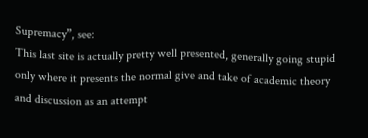Supremacy”, see:
This last site is actually pretty well presented, generally going stupid only where it presents the normal give and take of academic theory and discussion as an attempt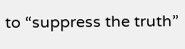to “suppress the truth”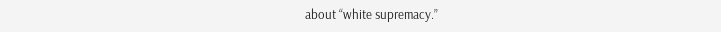about “white supremacy.”